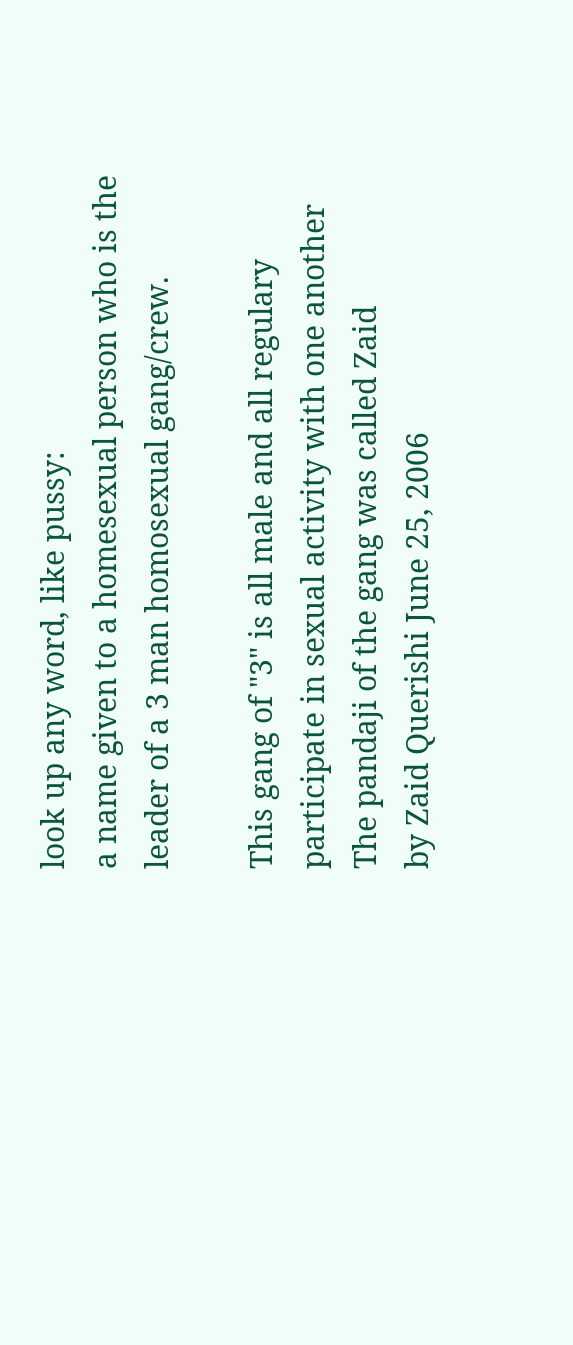look up any word, like pussy:
a name given to a homesexual person who is the leader of a 3 man homosexual gang/crew.

This gang of "3" is all male and all regulary participate in sexual activity with one another
The pandaji of the gang was called Zaid
by Zaid Querishi June 25, 2006